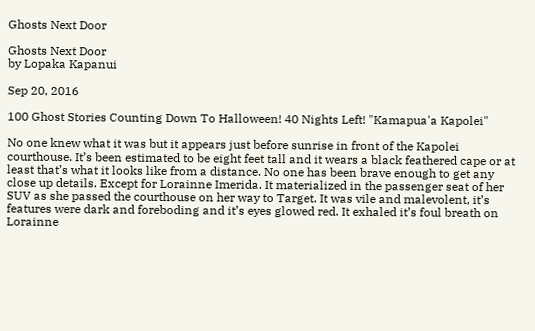Ghosts Next Door

Ghosts Next Door
by Lopaka Kapanui

Sep 20, 2016

100 Ghost Stories Counting Down To Halloween! 40 Nights Left! "Kamapua'a Kapolei"

No one knew what it was but it appears just before sunrise in front of the Kapolei courthouse. It’s been estimated to be eight feet tall and it wears a black feathered cape or at least that’s what it looks like from a distance. No one has been brave enough to get any close up details. Except for Lorainne Imerida. It materialized in the passenger seat of her SUV as she passed the courthouse on her way to Target. It was vile and malevolent, it’s features were dark and foreboding and it’s eyes glowed red. It exhaled it’s foul breath on Lorainne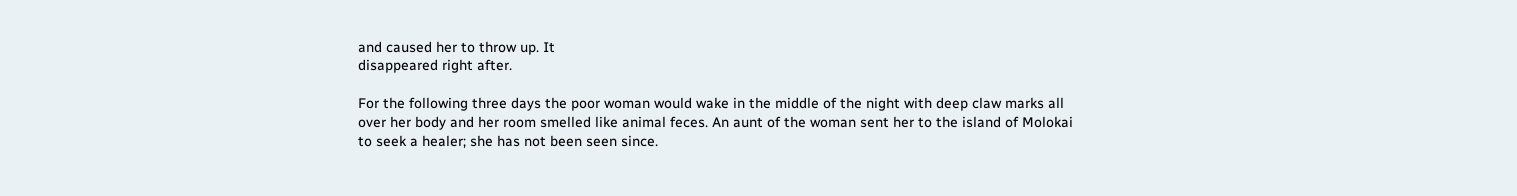and caused her to throw up. It
disappeared right after.

For the following three days the poor woman would wake in the middle of the night with deep claw marks all over her body and her room smelled like animal feces. An aunt of the woman sent her to the island of Molokai to seek a healer; she has not been seen since.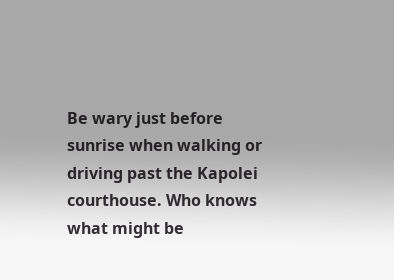Be wary just before sunrise when walking or driving past the Kapolei courthouse. Who knows what might be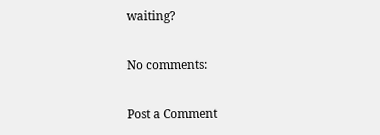waiting?

No comments:

Post a Comment